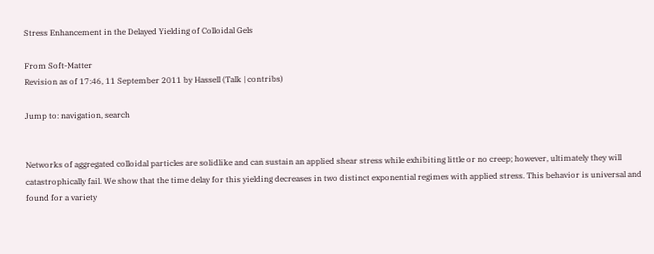Stress Enhancement in the Delayed Yielding of Colloidal Gels

From Soft-Matter
Revision as of 17:46, 11 September 2011 by Hassell (Talk | contribs)

Jump to: navigation, search


Networks of aggregated colloidal particles are solidlike and can sustain an applied shear stress while exhibiting little or no creep; however, ultimately they will catastrophically fail. We show that the time delay for this yielding decreases in two distinct exponential regimes with applied stress. This behavior is universal and found for a variety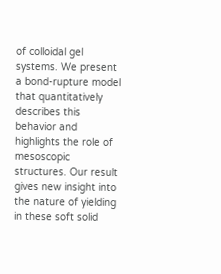of colloidal gel systems. We present a bond-rupture model that quantitatively describes this behavior and highlights the role of mesoscopic structures. Our result gives new insight into the nature of yielding in these soft solid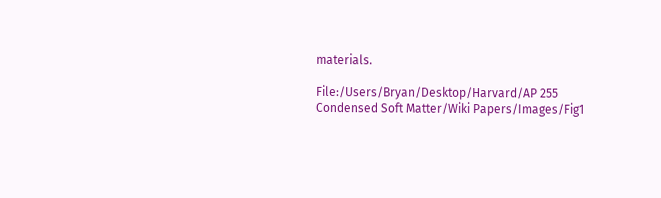materials.

File:/Users/Bryan/Desktop/Harvard/AP 255 Condensed Soft Matter/Wiki Papers/Images/Fig1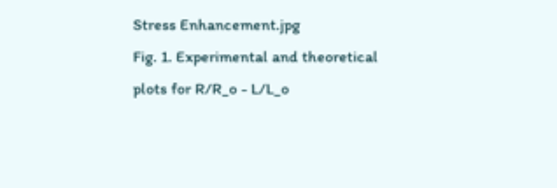Stress Enhancement.jpg
Fig. 1. Experimental and theoretical plots for R/R_o - L/L_o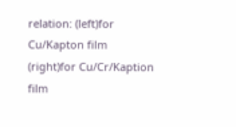relation: (left)for Cu/Kapton film (right)for Cu/Cr/Kaption film